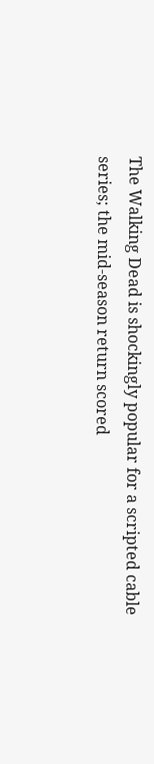The Walking Dead is shockingly popular for a scripted cable series; the mid-season return scored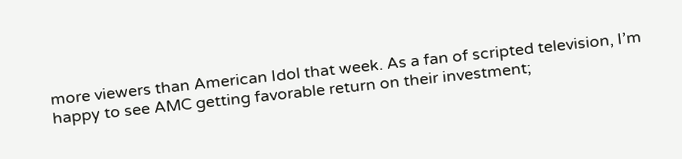more viewers than American Idol that week. As a fan of scripted television, I’m happy to see AMC getting favorable return on their investment;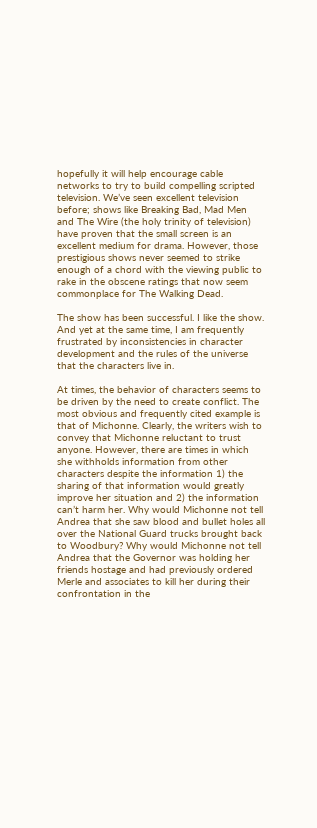hopefully it will help encourage cable networks to try to build compelling scripted television. We’ve seen excellent television before; shows like Breaking Bad, Mad Men and The Wire (the holy trinity of television) have proven that the small screen is an excellent medium for drama. However, those prestigious shows never seemed to strike enough of a chord with the viewing public to rake in the obscene ratings that now seem commonplace for The Walking Dead.

The show has been successful. I like the show. And yet at the same time, I am frequently frustrated by inconsistencies in character development and the rules of the universe that the characters live in.

At times, the behavior of characters seems to be driven by the need to create conflict. The most obvious and frequently cited example is that of Michonne. Clearly, the writers wish to convey that Michonne reluctant to trust anyone. However, there are times in which she withholds information from other characters despite the information 1) the sharing of that information would greatly improve her situation and 2) the information can’t harm her. Why would Michonne not tell Andrea that she saw blood and bullet holes all over the National Guard trucks brought back to Woodbury? Why would Michonne not tell Andrea that the Governor was holding her friends hostage and had previously ordered Merle and associates to kill her during their confrontation in the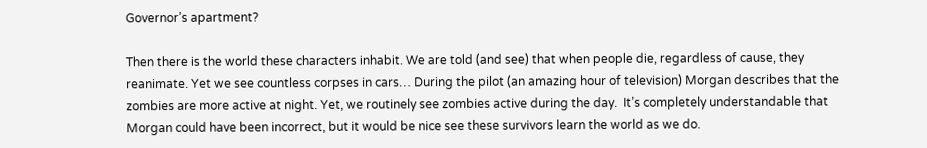Governor’s apartment?

Then there is the world these characters inhabit. We are told (and see) that when people die, regardless of cause, they reanimate. Yet we see countless corpses in cars… During the pilot (an amazing hour of television) Morgan describes that the zombies are more active at night. Yet, we routinely see zombies active during the day.  It’s completely understandable that Morgan could have been incorrect, but it would be nice see these survivors learn the world as we do.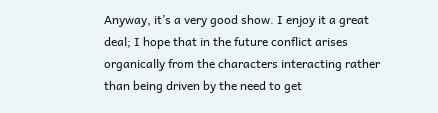Anyway, it’s a very good show. I enjoy it a great deal; I hope that in the future conflict arises organically from the characters interacting rather than being driven by the need to get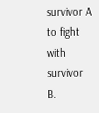survivor A to fight with survivor B.